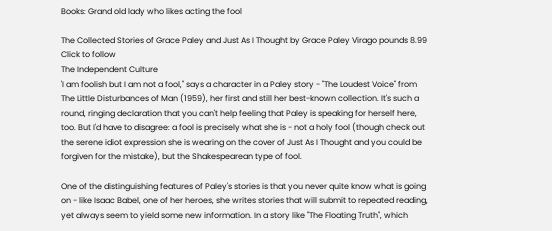Books: Grand old lady who likes acting the fool

The Collected Stories of Grace Paley and Just As I Thought by Grace Paley Virago pounds 8.99
Click to follow
The Independent Culture
'I am foolish but I am not a fool," says a character in a Paley story - "The Loudest Voice" from The Little Disturbances of Man (1959), her first and still her best-known collection. It's such a round, ringing declaration that you can't help feeling that Paley is speaking for herself here, too. But I'd have to disagree: a fool is precisely what she is - not a holy fool (though check out the serene idiot expression she is wearing on the cover of Just As I Thought and you could be forgiven for the mistake), but the Shakespearean type of fool.

One of the distinguishing features of Paley's stories is that you never quite know what is going on - like Isaac Babel, one of her heroes, she writes stories that will submit to repeated reading, yet always seem to yield some new information. In a story like "The Floating Truth", which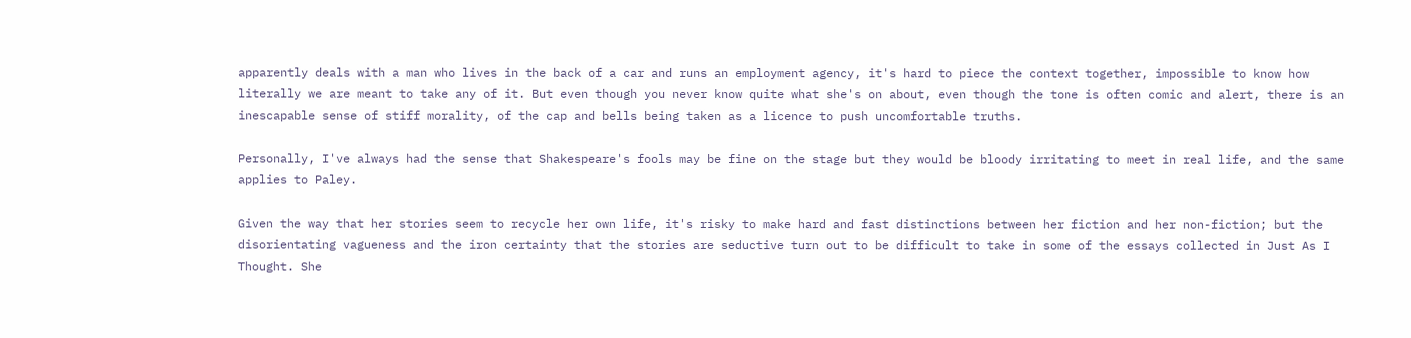apparently deals with a man who lives in the back of a car and runs an employment agency, it's hard to piece the context together, impossible to know how literally we are meant to take any of it. But even though you never know quite what she's on about, even though the tone is often comic and alert, there is an inescapable sense of stiff morality, of the cap and bells being taken as a licence to push uncomfortable truths.

Personally, I've always had the sense that Shakespeare's fools may be fine on the stage but they would be bloody irritating to meet in real life, and the same applies to Paley.

Given the way that her stories seem to recycle her own life, it's risky to make hard and fast distinctions between her fiction and her non-fiction; but the disorientating vagueness and the iron certainty that the stories are seductive turn out to be difficult to take in some of the essays collected in Just As I Thought. She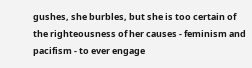gushes, she burbles, but she is too certain of the righteousness of her causes - feminism and pacifism - to ever engage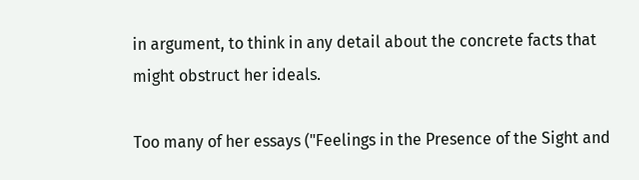in argument, to think in any detail about the concrete facts that might obstruct her ideals.

Too many of her essays ("Feelings in the Presence of the Sight and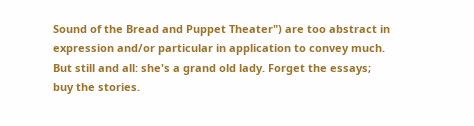Sound of the Bread and Puppet Theater") are too abstract in expression and/or particular in application to convey much. But still and all: she's a grand old lady. Forget the essays; buy the stories.